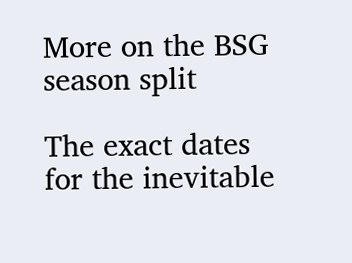More on the BSG season split

The exact dates for the inevitable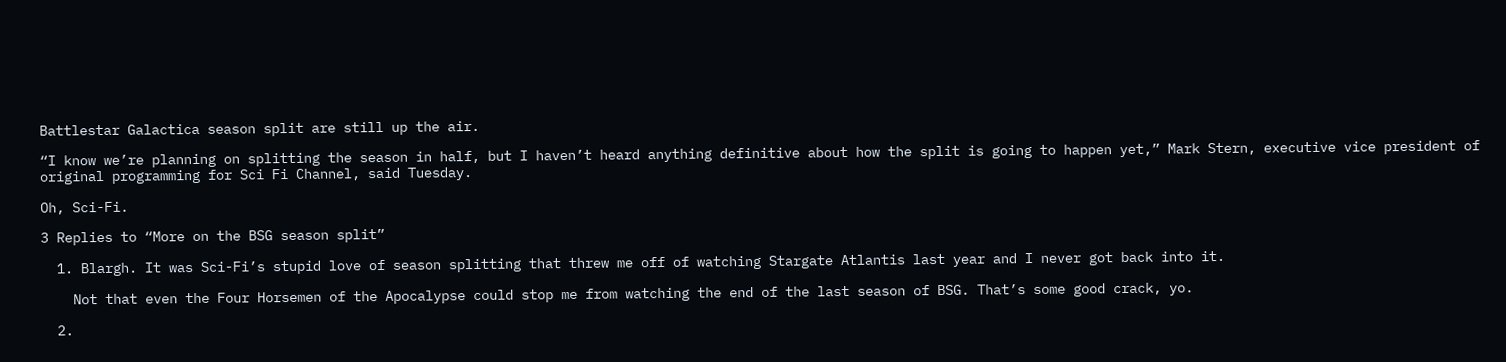Battlestar Galactica season split are still up the air.

“I know we’re planning on splitting the season in half, but I haven’t heard anything definitive about how the split is going to happen yet,” Mark Stern, executive vice president of original programming for Sci Fi Channel, said Tuesday.

Oh, Sci-Fi.

3 Replies to “More on the BSG season split”

  1. Blargh. It was Sci-Fi’s stupid love of season splitting that threw me off of watching Stargate Atlantis last year and I never got back into it.

    Not that even the Four Horsemen of the Apocalypse could stop me from watching the end of the last season of BSG. That’s some good crack, yo.

  2.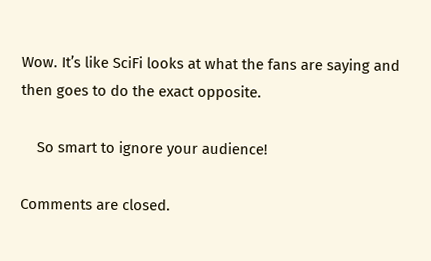Wow. It’s like SciFi looks at what the fans are saying and then goes to do the exact opposite.

    So smart to ignore your audience!

Comments are closed.